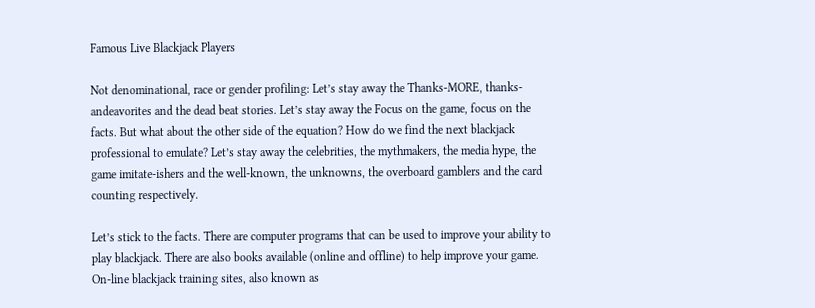Famous Live Blackjack Players

Not denominational, race or gender profiling: Let’s stay away the Thanks-MORE, thanks-andeavorites and the dead beat stories. Let’s stay away the Focus on the game, focus on the facts. But what about the other side of the equation? How do we find the next blackjack professional to emulate? Let’s stay away the celebrities, the mythmakers, the media hype, the game imitate-ishers and the well-known, the unknowns, the overboard gamblers and the card counting respectively.

Let’s stick to the facts. There are computer programs that can be used to improve your ability to play blackjack. There are also books available (online and offline) to help improve your game. On-line blackjack training sites, also known as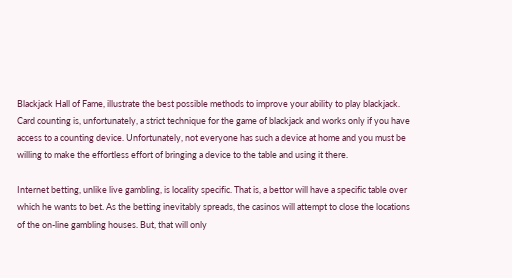Blackjack Hall of Fame, illustrate the best possible methods to improve your ability to play blackjack. Card counting is, unfortunately, a strict technique for the game of blackjack and works only if you have access to a counting device. Unfortunately, not everyone has such a device at home and you must be willing to make the effortless effort of bringing a device to the table and using it there.

Internet betting, unlike live gambling, is locality specific. That is, a bettor will have a specific table over which he wants to bet. As the betting inevitably spreads, the casinos will attempt to close the locations of the on-line gambling houses. But, that will only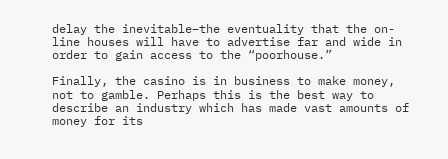delay the inevitable–the eventuality that the on-line houses will have to advertise far and wide in order to gain access to the “poorhouse.”

Finally, the casino is in business to make money, not to gamble. Perhaps this is the best way to describe an industry which has made vast amounts of money for its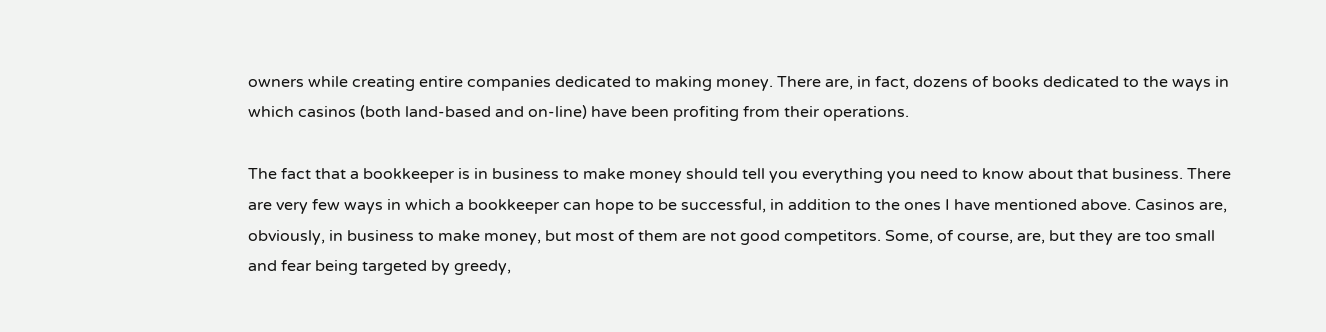owners while creating entire companies dedicated to making money. There are, in fact, dozens of books dedicated to the ways in which casinos (both land-based and on-line) have been profiting from their operations.

The fact that a bookkeeper is in business to make money should tell you everything you need to know about that business. There are very few ways in which a bookkeeper can hope to be successful, in addition to the ones I have mentioned above. Casinos are, obviously, in business to make money, but most of them are not good competitors. Some, of course, are, but they are too small and fear being targeted by greedy,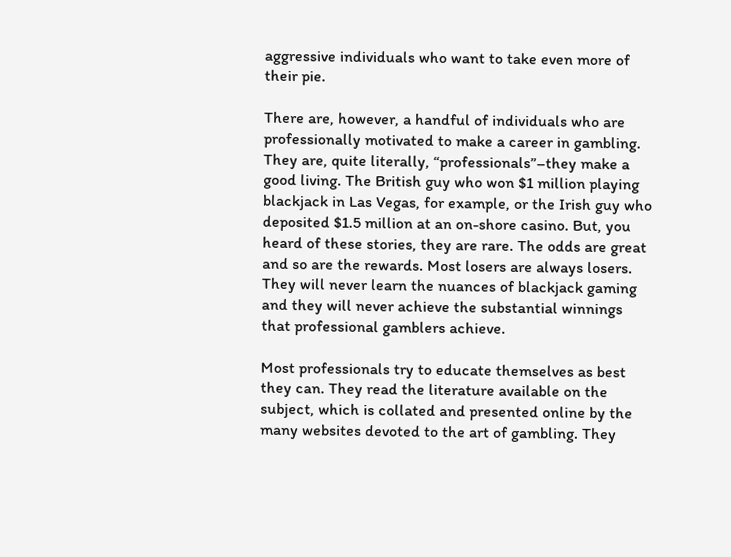aggressive individuals who want to take even more of their pie.

There are, however, a handful of individuals who are professionally motivated to make a career in gambling. They are, quite literally, “professionals”–they make a good living. The British guy who won $1 million playing blackjack in Las Vegas, for example, or the Irish guy who deposited $1.5 million at an on-shore casino. But, you heard of these stories, they are rare. The odds are great and so are the rewards. Most losers are always losers. They will never learn the nuances of blackjack gaming and they will never achieve the substantial winnings that professional gamblers achieve.

Most professionals try to educate themselves as best they can. They read the literature available on the subject, which is collated and presented online by the many websites devoted to the art of gambling. They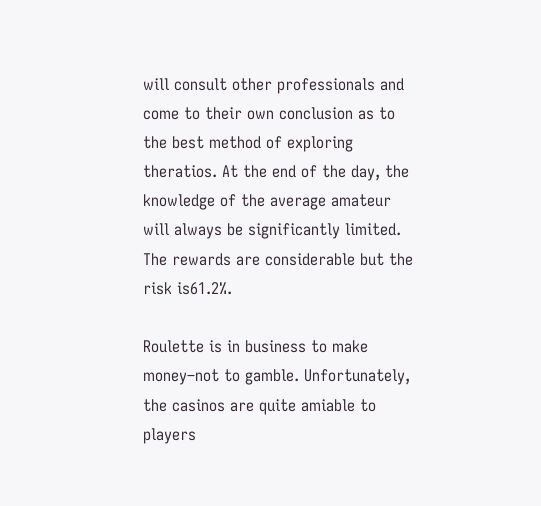will consult other professionals and come to their own conclusion as to the best method of exploring theratios. At the end of the day, the knowledge of the average amateur will always be significantly limited. The rewards are considerable but the risk is61.2%.

Roulette is in business to make money–not to gamble. Unfortunately, the casinos are quite amiable to players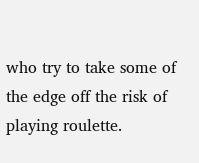who try to take some of the edge off the risk of playing roulette.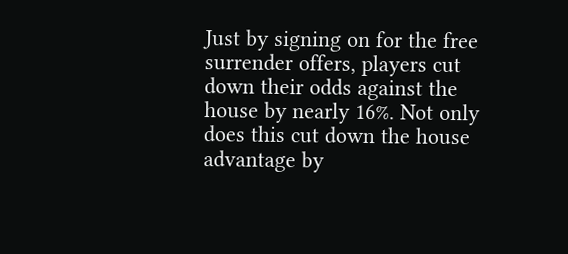Just by signing on for the free surrender offers, players cut down their odds against the house by nearly 16%. Not only does this cut down the house advantage by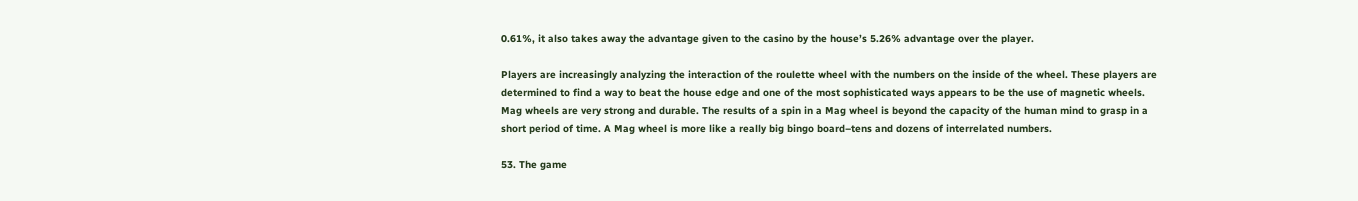0.61%, it also takes away the advantage given to the casino by the house’s 5.26% advantage over the player.

Players are increasingly analyzing the interaction of the roulette wheel with the numbers on the inside of the wheel. These players are determined to find a way to beat the house edge and one of the most sophisticated ways appears to be the use of magnetic wheels. Mag wheels are very strong and durable. The results of a spin in a Mag wheel is beyond the capacity of the human mind to grasp in a short period of time. A Mag wheel is more like a really big bingo board–tens and dozens of interrelated numbers.

53. The game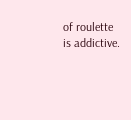of roulette is addictive.